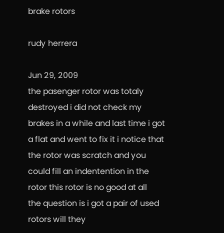brake rotors

rudy herrera

Jun 29, 2009
the pasenger rotor was totaly destroyed i did not check my brakes in a while and last time i got a flat and went to fix it i notice that the rotor was scratch and you could fill an indentention in the rotor this rotor is no good at all
the question is i got a pair of used rotors will they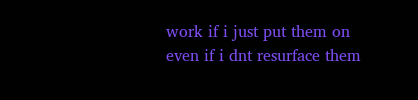work if i just put them on even if i dnt resurface them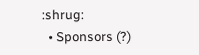:shrug:
  • Sponsors (?)